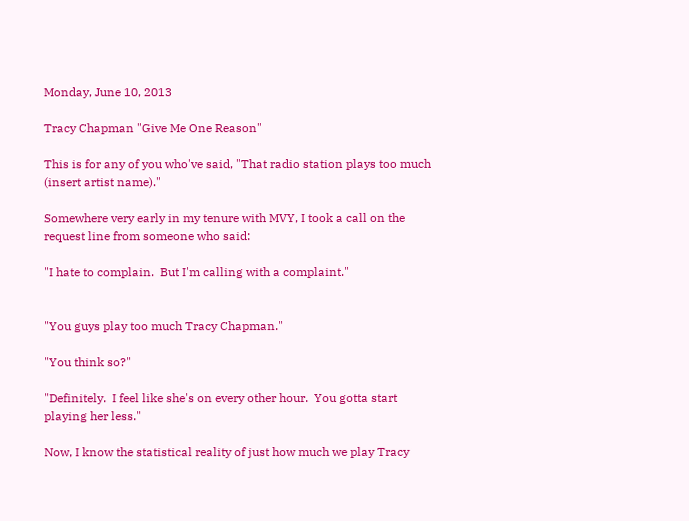Monday, June 10, 2013

Tracy Chapman "Give Me One Reason"

This is for any of you who've said, "That radio station plays too much (insert artist name)."

Somewhere very early in my tenure with MVY, I took a call on the request line from someone who said:

"I hate to complain.  But I'm calling with a complaint."


"You guys play too much Tracy Chapman."

"You think so?"

"Definitely.  I feel like she's on every other hour.  You gotta start playing her less."

Now, I know the statistical reality of just how much we play Tracy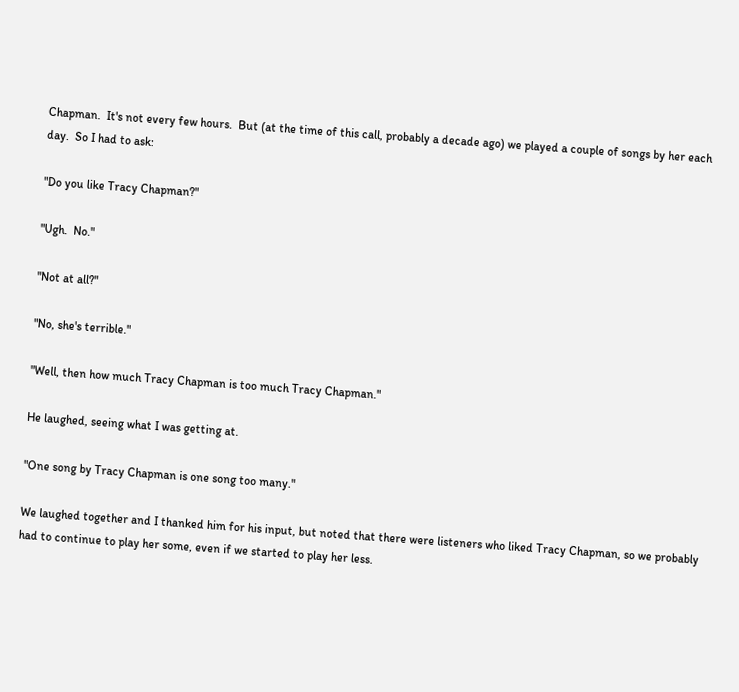Chapman.  It's not every few hours.  But (at the time of this call, probably a decade ago) we played a couple of songs by her each day.  So I had to ask:

"Do you like Tracy Chapman?"

"Ugh.  No."

"Not at all?"

"No, she's terrible."

"Well, then how much Tracy Chapman is too much Tracy Chapman."

He laughed, seeing what I was getting at.

"One song by Tracy Chapman is one song too many."

We laughed together and I thanked him for his input, but noted that there were listeners who liked Tracy Chapman, so we probably had to continue to play her some, even if we started to play her less.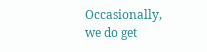Occasionally, we do get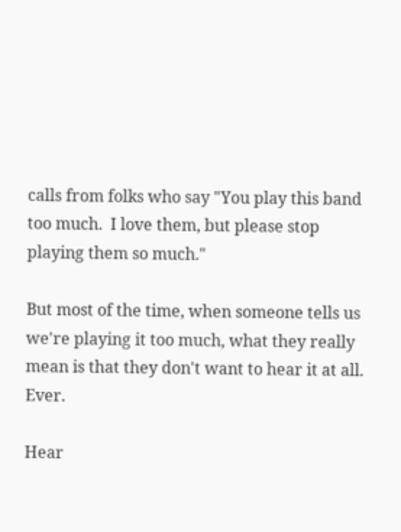calls from folks who say "You play this band too much.  I love them, but please stop playing them so much."

But most of the time, when someone tells us we're playing it too much, what they really mean is that they don't want to hear it at all.  Ever.

Hear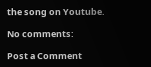the song on Youtube.

No comments:

Post a Comment